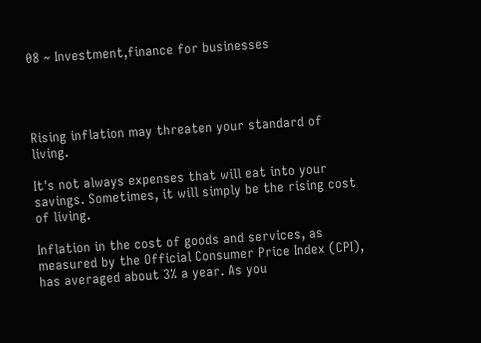08 ~ Investment,finance for businesses




Rising inflation may threaten your standard of living.

It's not always expenses that will eat into your savings. Sometimes, it will simply be the rising cost of living.

Inflation in the cost of goods and services, as measured by the Official Consumer Price Index (CPI), has averaged about 3% a year. As you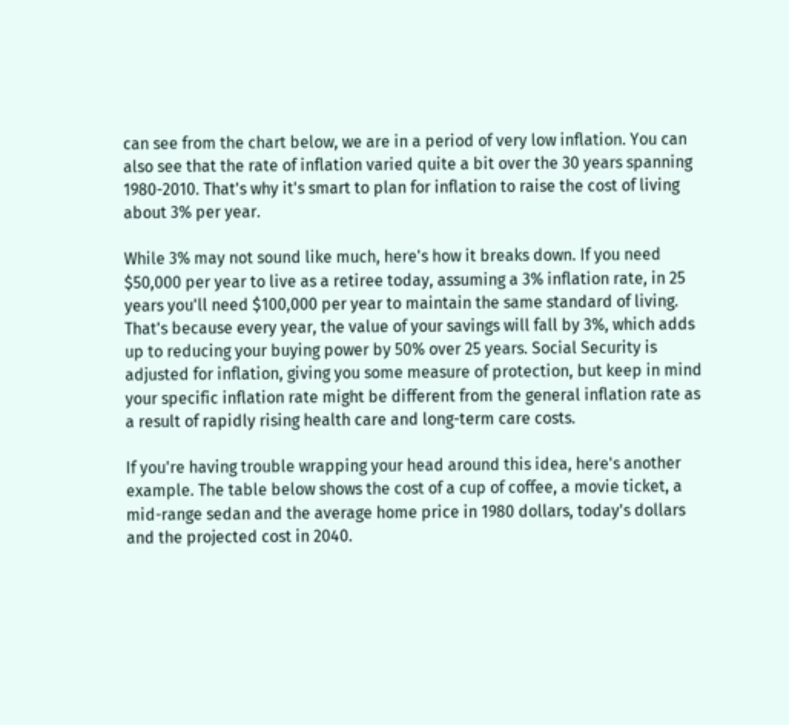can see from the chart below, we are in a period of very low inflation. You can also see that the rate of inflation varied quite a bit over the 30 years spanning 1980-2010. That's why it's smart to plan for inflation to raise the cost of living about 3% per year.

While 3% may not sound like much, here's how it breaks down. If you need $50,000 per year to live as a retiree today, assuming a 3% inflation rate, in 25 years you'll need $100,000 per year to maintain the same standard of living. That's because every year, the value of your savings will fall by 3%, which adds up to reducing your buying power by 50% over 25 years. Social Security is adjusted for inflation, giving you some measure of protection, but keep in mind your specific inflation rate might be different from the general inflation rate as a result of rapidly rising health care and long-term care costs.

If you're having trouble wrapping your head around this idea, here's another example. The table below shows the cost of a cup of coffee, a movie ticket, a mid-range sedan and the average home price in 1980 dollars, today's dollars and the projected cost in 2040.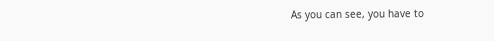As you can see, you have to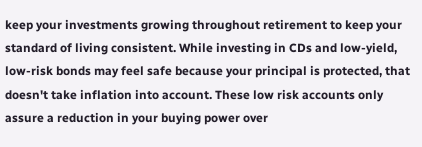keep your investments growing throughout retirement to keep your standard of living consistent. While investing in CDs and low-yield, low-risk bonds may feel safe because your principal is protected, that doesn't take inflation into account. These low risk accounts only assure a reduction in your buying power over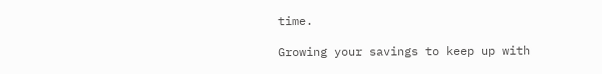time.

Growing your savings to keep up with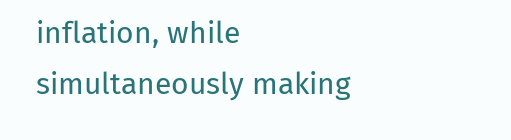inflation, while simultaneously making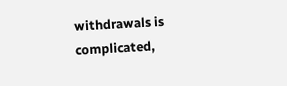withdrawals is complicated,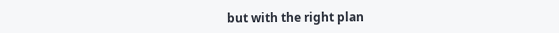but with the right plan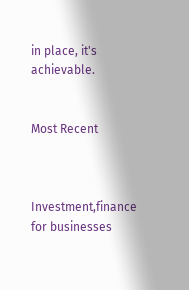in place, it's achievable.


Most Recent



Investment,finance for businesses